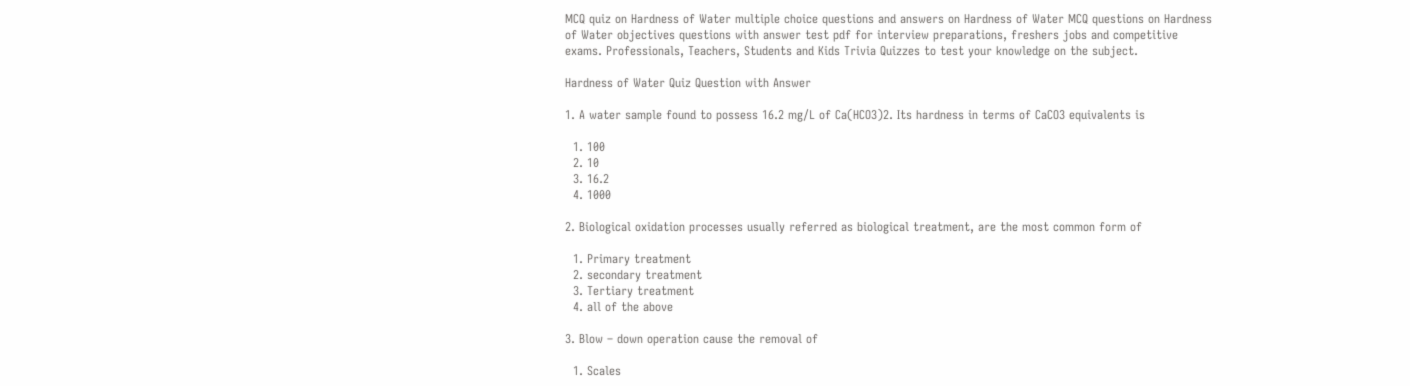MCQ quiz on Hardness of Water multiple choice questions and answers on Hardness of Water MCQ questions on Hardness of Water objectives questions with answer test pdf for interview preparations, freshers jobs and competitive exams. Professionals, Teachers, Students and Kids Trivia Quizzes to test your knowledge on the subject.

Hardness of Water Quiz Question with Answer

1. A water sample found to possess 16.2 mg/L of Ca(HCO3)2. Its hardness in terms of CaCO3 equivalents is

  1. 100
  2. 10
  3. 16.2
  4. 1000

2. Biological oxidation processes usually referred as biological treatment, are the most common form of

  1. Primary treatment
  2. secondary treatment
  3. Tertiary treatment
  4. all of the above

3. Blow – down operation cause the removal of

  1. Scales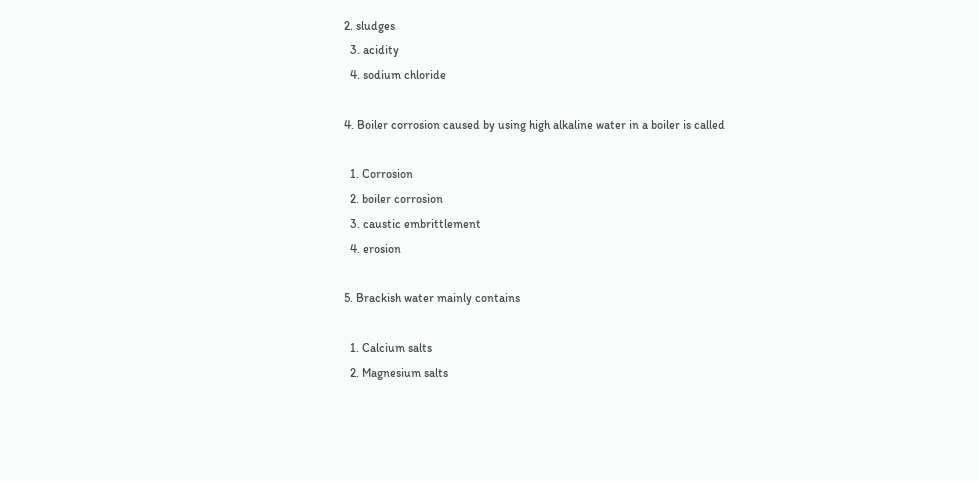2. sludges
  3. acidity
  4. sodium chloride

4. Boiler corrosion caused by using high alkaline water in a boiler is called

  1. Corrosion
  2. boiler corrosion
  3. caustic embrittlement
  4. erosion

5. Brackish water mainly contains

  1. Calcium salts
  2. Magnesium salts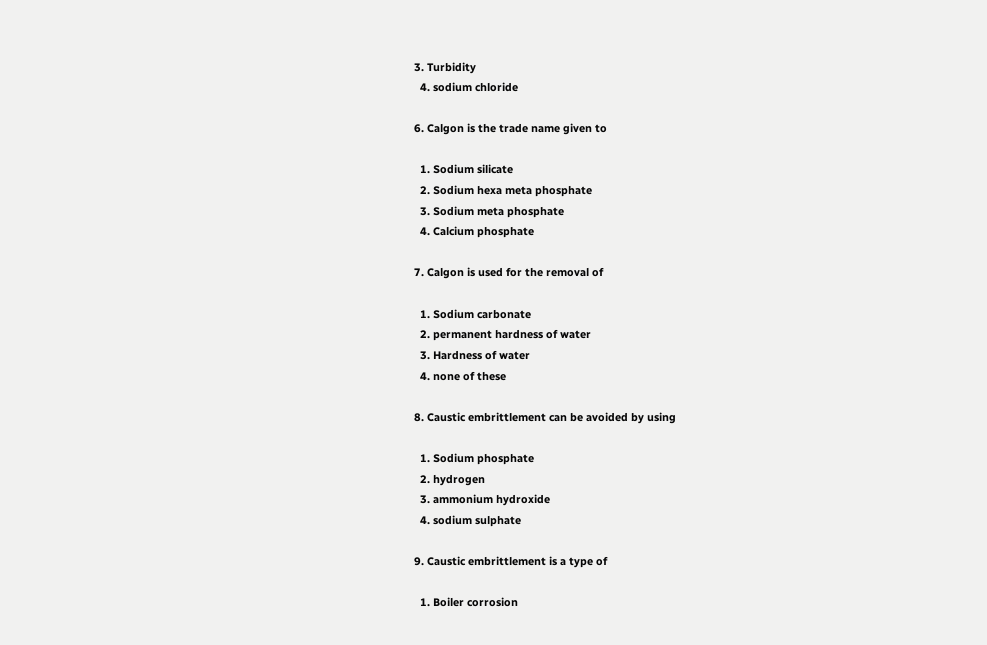3. Turbidity
  4. sodium chloride

6. Calgon is the trade name given to

  1. Sodium silicate
  2. Sodium hexa meta phosphate
  3. Sodium meta phosphate
  4. Calcium phosphate

7. Calgon is used for the removal of

  1. Sodium carbonate
  2. permanent hardness of water
  3. Hardness of water
  4. none of these

8. Caustic embrittlement can be avoided by using

  1. Sodium phosphate
  2. hydrogen
  3. ammonium hydroxide
  4. sodium sulphate

9. Caustic embrittlement is a type of

  1. Boiler corrosion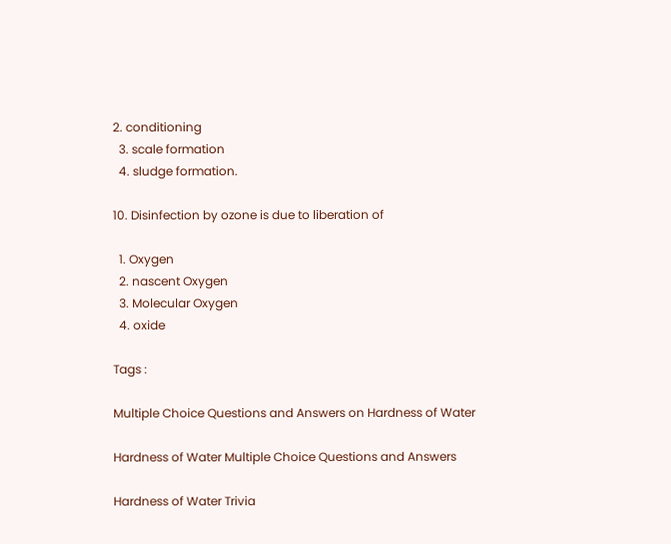2. conditioning
  3. scale formation
  4. sludge formation.

10. Disinfection by ozone is due to liberation of

  1. Oxygen
  2. nascent Oxygen
  3. Molecular Oxygen
  4. oxide

Tags :

Multiple Choice Questions and Answers on Hardness of Water

Hardness of Water Multiple Choice Questions and Answers

Hardness of Water Trivia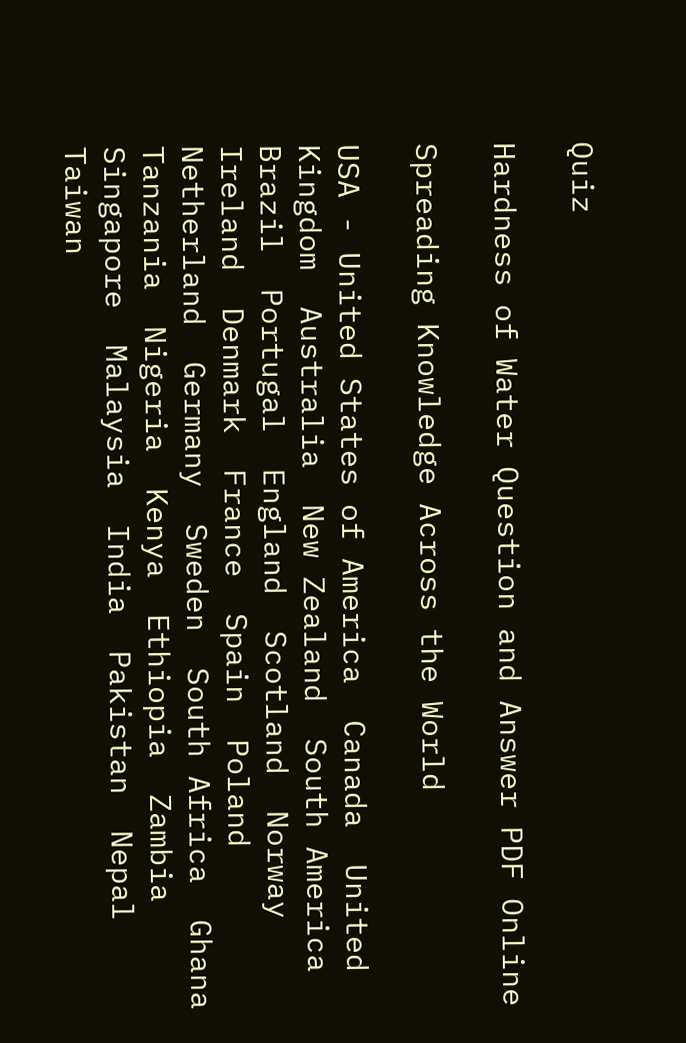Quiz

Hardness of Water Question and Answer PDF Online

Spreading Knowledge Across the World

USA - United States of America  Canada  United Kingdom  Australia  New Zealand  South America  Brazil  Portugal  England  Scotland  Norway  Ireland  Denmark  France  Spain  Poland  Netherland  Germany  Sweden  South Africa  Ghana  Tanzania  Nigeria  Kenya  Ethiopia  Zambia  Singapore  Malaysia  India  Pakistan  Nepal  Taiwan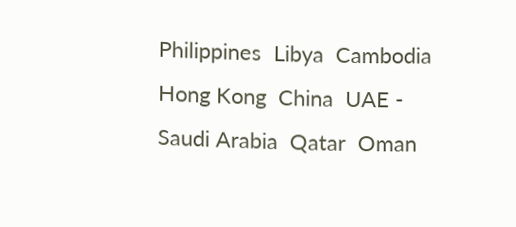Philippines  Libya  Cambodia  Hong Kong  China  UAE - Saudi Arabia  Qatar  Oman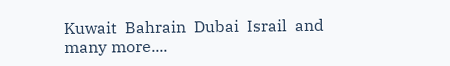Kuwait  Bahrain  Dubai  Israil  and many more....